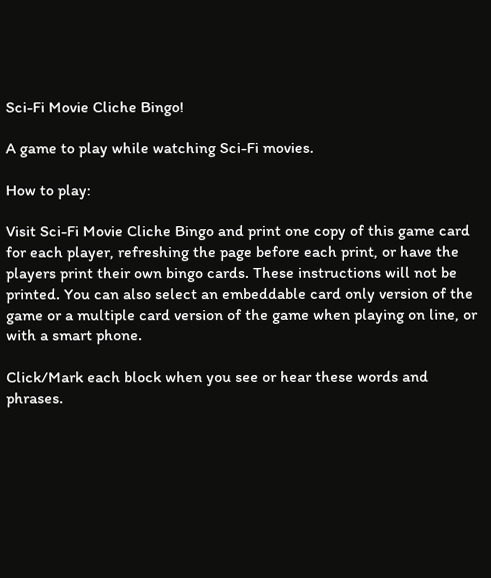Sci-Fi Movie Cliche Bingo!

A game to play while watching Sci-Fi movies.

How to play:

Visit Sci-Fi Movie Cliche Bingo and print one copy of this game card for each player, refreshing the page before each print, or have the players print their own bingo cards. These instructions will not be printed. You can also select an embeddable card only version of the game or a multiple card version of the game when playing on line, or with a smart phone.

Click/Mark each block when you see or hear these words and phrases.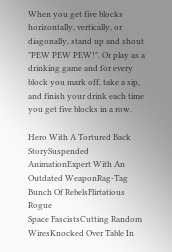When you get five blocks horizontally, vertically, or diagonally, stand up and shout "PEW PEW PEW!". Or play as a drinking game and for every block you mark off, take a sip, and finish your drink each time you get five blocks in a row.

Hero With A Tortured Back StorySuspended AnimationExpert With An Outdated WeaponRag-Tag Bunch Of RebelsFlirtatious Rogue
Space FascistsCutting Random WiresKnocked Over Table In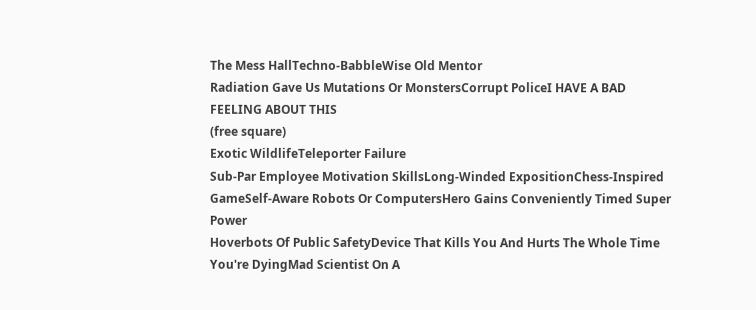The Mess HallTechno-BabbleWise Old Mentor
Radiation Gave Us Mutations Or MonstersCorrupt PoliceI HAVE A BAD FEELING ABOUT THIS
(free square)
Exotic WildlifeTeleporter Failure
Sub-Par Employee Motivation SkillsLong-Winded ExpositionChess-Inspired GameSelf-Aware Robots Or ComputersHero Gains Conveniently Timed Super Power
Hoverbots Of Public SafetyDevice That Kills You And Hurts The Whole Time You're DyingMad Scientist On A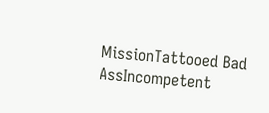MissionTattooed Bad AssIncompetent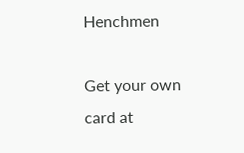Henchmen

Get your own card at